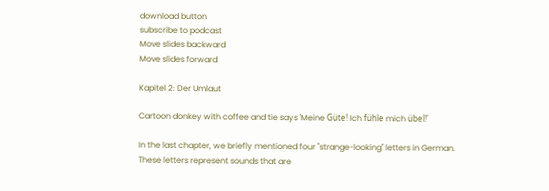download button
subscribe to podcast
Move slides backward
Move slides forward

Kapitel 2: Der Umlaut

Cartoon donkey with coffee and tie says 'Meine Güte! Ich fühle mich übel!'

In the last chapter, we briefly mentioned four "strange-looking" letters in German. These letters represent sounds that are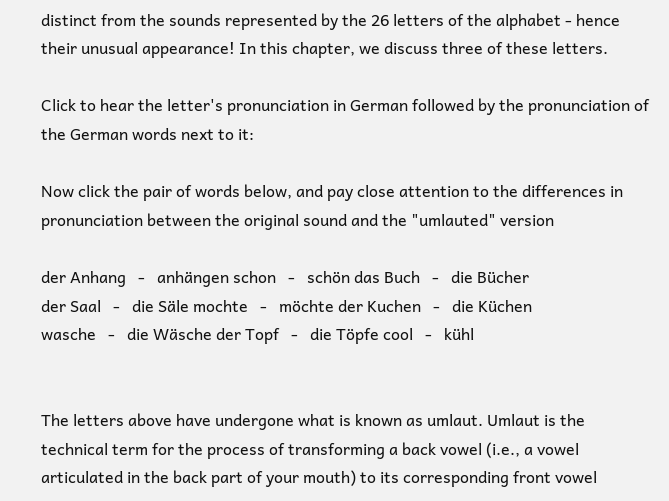distinct from the sounds represented by the 26 letters of the alphabet - hence their unusual appearance! In this chapter, we discuss three of these letters.

Click to hear the letter's pronunciation in German followed by the pronunciation of the German words next to it:

Now click the pair of words below, and pay close attention to the differences in pronunciation between the original sound and the "umlauted" version

der Anhang   -   anhängen schon   -   schön das Buch   -   die Bücher
der Saal   -   die Säle mochte   -   möchte der Kuchen   -   die Küchen
wasche   -   die Wäsche der Topf   -   die Töpfe cool   -   kühl


The letters above have undergone what is known as umlaut. Umlaut is the technical term for the process of transforming a back vowel (i.e., a vowel articulated in the back part of your mouth) to its corresponding front vowel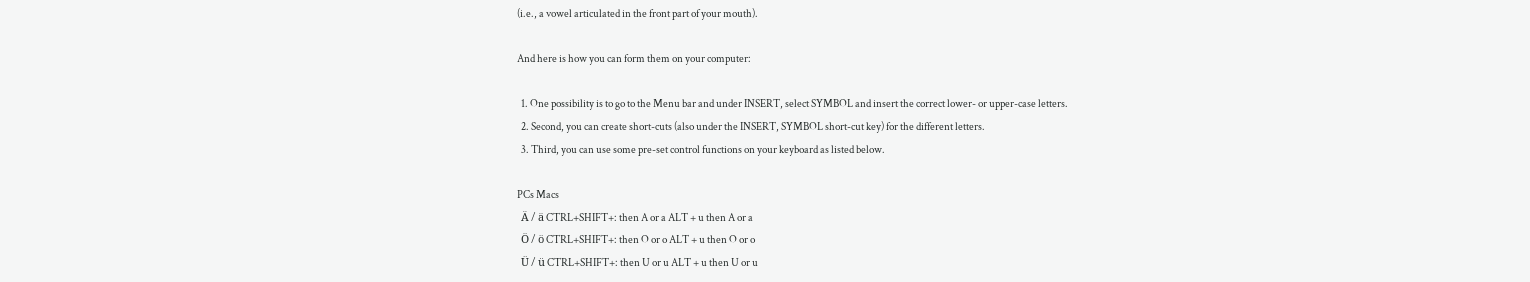(i.e., a vowel articulated in the front part of your mouth).

And here is how you can form them on your computer:

  1. One possibility is to go to the Menu bar and under INSERT, select SYMBOL and insert the correct lower- or upper-case letters.
  2. Second, you can create short-cuts (also under the INSERT, SYMBOL short-cut key) for the different letters.
  3. Third, you can use some pre-set control functions on your keyboard as listed below.

PCs Macs
  Ä / ä CTRL+SHIFT+: then A or a ALT + u then A or a
  Ö / ö CTRL+SHIFT+: then O or o ALT + u then O or o
  Ü / ü CTRL+SHIFT+: then U or u ALT + u then U or u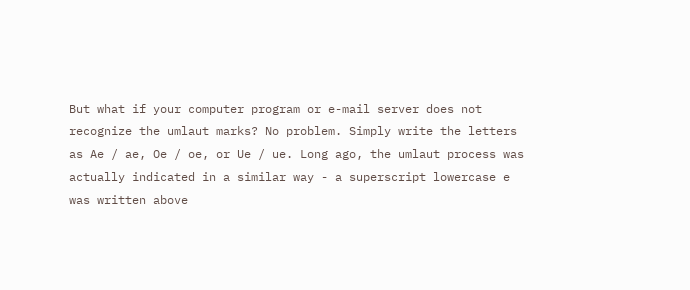But what if your computer program or e-mail server does not recognize the umlaut marks? No problem. Simply write the letters as Ae / ae, Oe / oe, or Ue / ue. Long ago, the umlaut process was actually indicated in a similar way - a superscript lowercase e was written above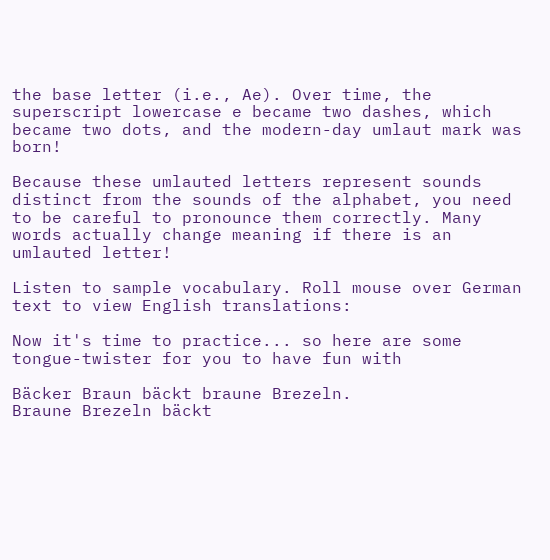the base letter (i.e., Ae). Over time, the superscript lowercase e became two dashes, which became two dots, and the modern-day umlaut mark was born!

Because these umlauted letters represent sounds distinct from the sounds of the alphabet, you need to be careful to pronounce them correctly. Many words actually change meaning if there is an umlauted letter!

Listen to sample vocabulary. Roll mouse over German text to view English translations:

Now it's time to practice... so here are some tongue-twister for you to have fun with

Bäcker Braun bäckt braune Brezeln.
Braune Brezeln bäckt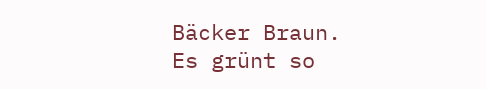Bäcker Braun.
Es grünt so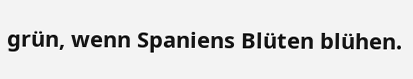grün, wenn Spaniens Blüten blühen.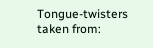Tongue-twisters taken from: